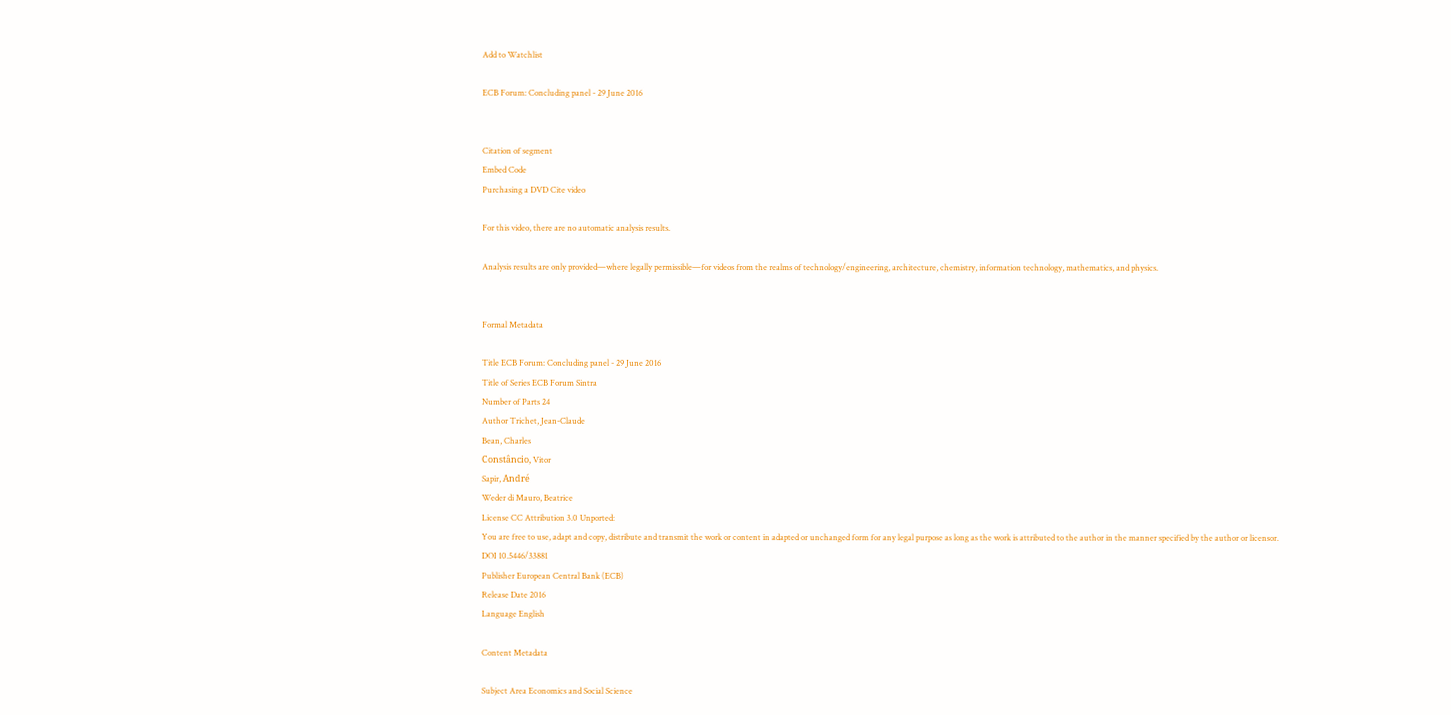Add to Watchlist

ECB Forum: Concluding panel - 29 June 2016


Citation of segment
Embed Code
Purchasing a DVD Cite video

For this video, there are no automatic analysis results.

Analysis results are only provided—where legally permissible—for videos from the realms of technology/engineering, architecture, chemistry, information technology, mathematics, and physics.


Formal Metadata

Title ECB Forum: Concluding panel - 29 June 2016
Title of Series ECB Forum Sintra
Number of Parts 24
Author Trichet, Jean-Claude
Bean, Charles
Constâncio, Vitor
Sapir, André
Weder di Mauro, Beatrice
License CC Attribution 3.0 Unported:
You are free to use, adapt and copy, distribute and transmit the work or content in adapted or unchanged form for any legal purpose as long as the work is attributed to the author in the manner specified by the author or licensor.
DOI 10.5446/33881
Publisher European Central Bank (ECB)
Release Date 2016
Language English

Content Metadata

Subject Area Economics and Social Science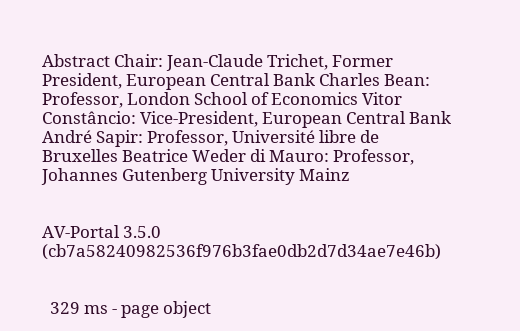Abstract Chair: Jean-Claude Trichet, Former President, European Central Bank Charles Bean: Professor, London School of Economics Vitor Constâncio: Vice-President, European Central Bank André Sapir: Professor, Université libre de Bruxelles Beatrice Weder di Mauro: Professor, Johannes Gutenberg University Mainz


AV-Portal 3.5.0 (cb7a58240982536f976b3fae0db2d7d34ae7e46b)


  329 ms - page object